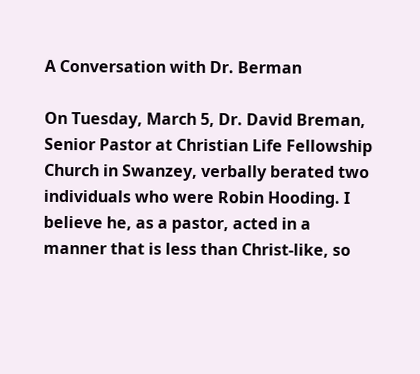A Conversation with Dr. Berman

On Tuesday, March 5, Dr. David Breman, Senior Pastor at Christian Life Fellowship Church in Swanzey, verbally berated two individuals who were Robin Hooding. I believe he, as a pastor, acted in a manner that is less than Christ-like, so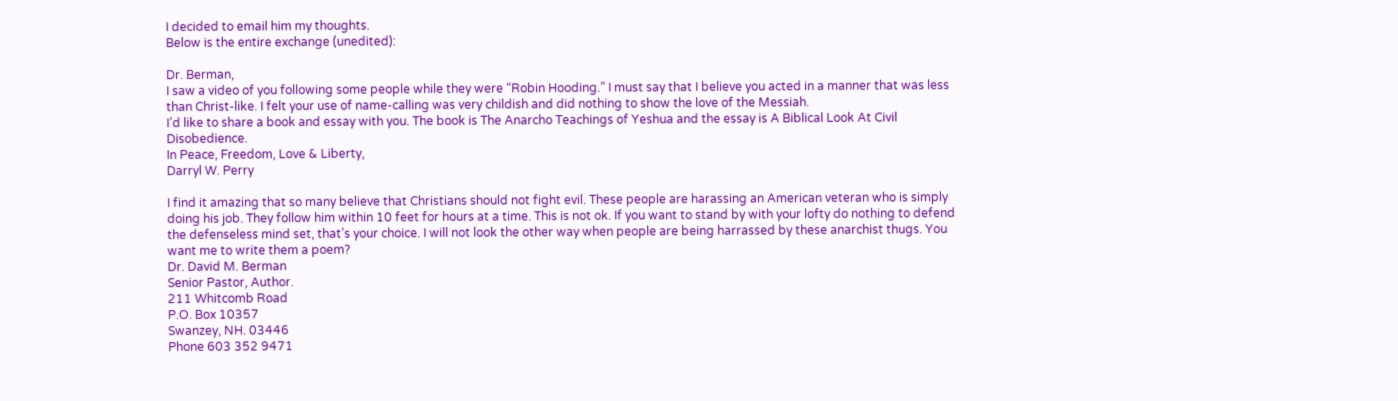I decided to email him my thoughts.
Below is the entire exchange (unedited):

Dr. Berman,
I saw a video of you following some people while they were “Robin Hooding.” I must say that I believe you acted in a manner that was less than Christ-like. I felt your use of name-calling was very childish and did nothing to show the love of the Messiah.
I’d like to share a book and essay with you. The book is The Anarcho Teachings of Yeshua and the essay is A Biblical Look At Civil Disobedience.
In Peace, Freedom, Love & Liberty,
Darryl W. Perry

I find it amazing that so many believe that Christians should not fight evil. These people are harassing an American veteran who is simply doing his job. They follow him within 10 feet for hours at a time. This is not ok. If you want to stand by with your lofty do nothing to defend the defenseless mind set, that’s your choice. I will not look the other way when people are being harrassed by these anarchist thugs. You want me to write them a poem?
Dr. David M. Berman
Senior Pastor, Author.
211 Whitcomb Road
P.O. Box 10357
Swanzey, NH. 03446
Phone 603 352 9471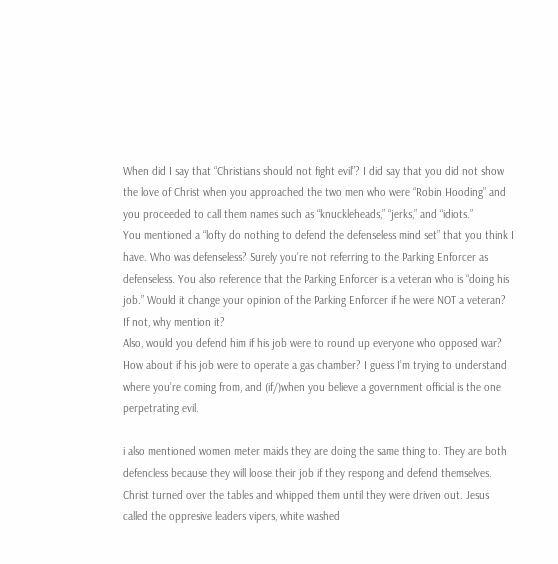When did I say that “Christians should not fight evil”? I did say that you did not show the love of Christ when you approached the two men who were “Robin Hooding” and you proceeded to call them names such as “knuckleheads,” “jerks,” and “idiots.”
You mentioned a “lofty do nothing to defend the defenseless mind set” that you think I have. Who was defenseless? Surely you’re not referring to the Parking Enforcer as defenseless. You also reference that the Parking Enforcer is a veteran who is “doing his job.” Would it change your opinion of the Parking Enforcer if he were NOT a veteran? If not, why mention it?
Also, would you defend him if his job were to round up everyone who opposed war? How about if his job were to operate a gas chamber? I guess I’m trying to understand where you’re coming from, and (if/)when you believe a government official is the one perpetrating evil.

i also mentioned women meter maids they are doing the same thing to. They are both defencless because they will loose their job if they respong and defend themselves. Christ turned over the tables and whipped them until they were driven out. Jesus called the oppresive leaders vipers, white washed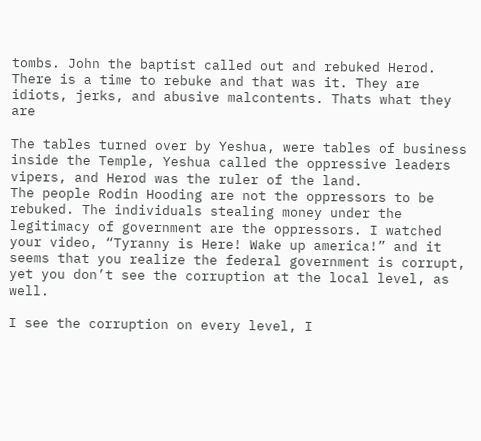tombs. John the baptist called out and rebuked Herod. There is a time to rebuke and that was it. They are idiots, jerks, and abusive malcontents. Thats what they are

The tables turned over by Yeshua, were tables of business inside the Temple, Yeshua called the oppressive leaders vipers, and Herod was the ruler of the land.
The people Rodin Hooding are not the oppressors to be rebuked. The individuals stealing money under the legitimacy of government are the oppressors. I watched your video, “Tyranny is Here! Wake up america!” and it seems that you realize the federal government is corrupt, yet you don’t see the corruption at the local level, as well.

I see the corruption on every level, I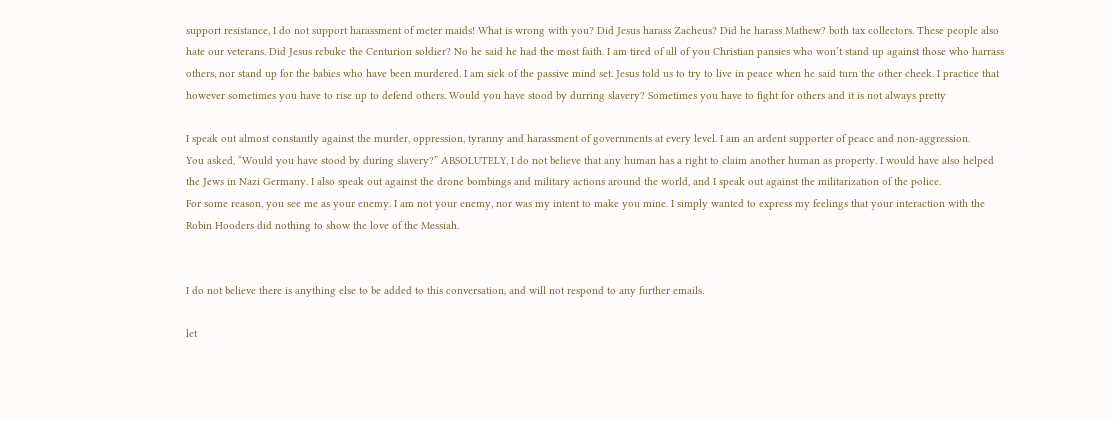support resistance, I do not support harassment of meter maids! What is wrong with you? Did Jesus harass Zacheus? Did he harass Mathew? both tax collectors. These people also hate our veterans. Did Jesus rebuke the Centurion soldier? No he said he had the most faith. I am tired of all of you Christian pansies who won’t stand up against those who harrass others, nor stand up for the babies who have been murdered. I am sick of the passive mind set. Jesus told us to try to live in peace when he said turn the other cheek. I practice that however sometimes you have to rise up to defend others. Would you have stood by durring slavery? Sometimes you have to fight for others and it is not always pretty

I speak out almost constantly against the murder, oppression, tyranny and harassment of governments at every level. I am an ardent supporter of peace and non-aggression.
You asked, “Would you have stood by during slavery?” ABSOLUTELY, I do not believe that any human has a right to claim another human as property. I would have also helped the Jews in Nazi Germany. I also speak out against the drone bombings and military actions around the world, and I speak out against the militarization of the police.
For some reason, you see me as your enemy. I am not your enemy, nor was my intent to make you mine. I simply wanted to express my feelings that your interaction with the Robin Hooders did nothing to show the love of the Messiah.


I do not believe there is anything else to be added to this conversation, and will not respond to any further emails.

let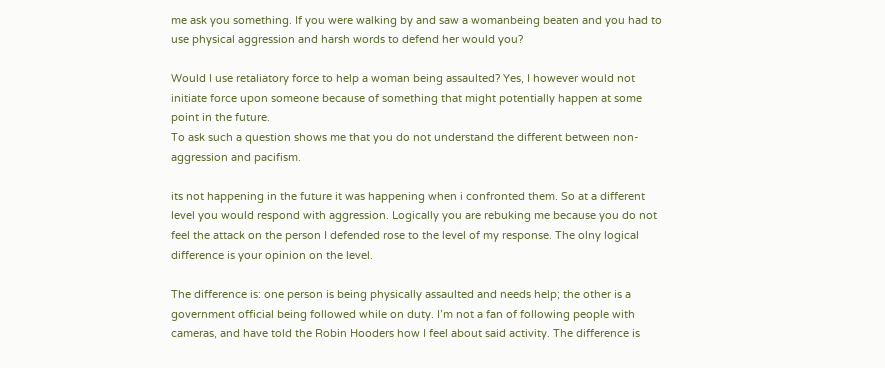me ask you something. If you were walking by and saw a womanbeing beaten and you had to use physical aggression and harsh words to defend her would you?

Would I use retaliatory force to help a woman being assaulted? Yes, I however would not initiate force upon someone because of something that might potentially happen at some point in the future.
To ask such a question shows me that you do not understand the different between non-aggression and pacifism.

its not happening in the future it was happening when i confronted them. So at a different level you would respond with aggression. Logically you are rebuking me because you do not feel the attack on the person I defended rose to the level of my response. The olny logical difference is your opinion on the level.

The difference is: one person is being physically assaulted and needs help; the other is a government official being followed while on duty. I’m not a fan of following people with cameras, and have told the Robin Hooders how I feel about said activity. The difference is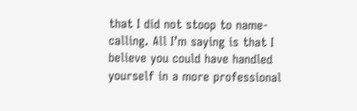that I did not stoop to name-calling. All I’m saying is that I believe you could have handled yourself in a more professional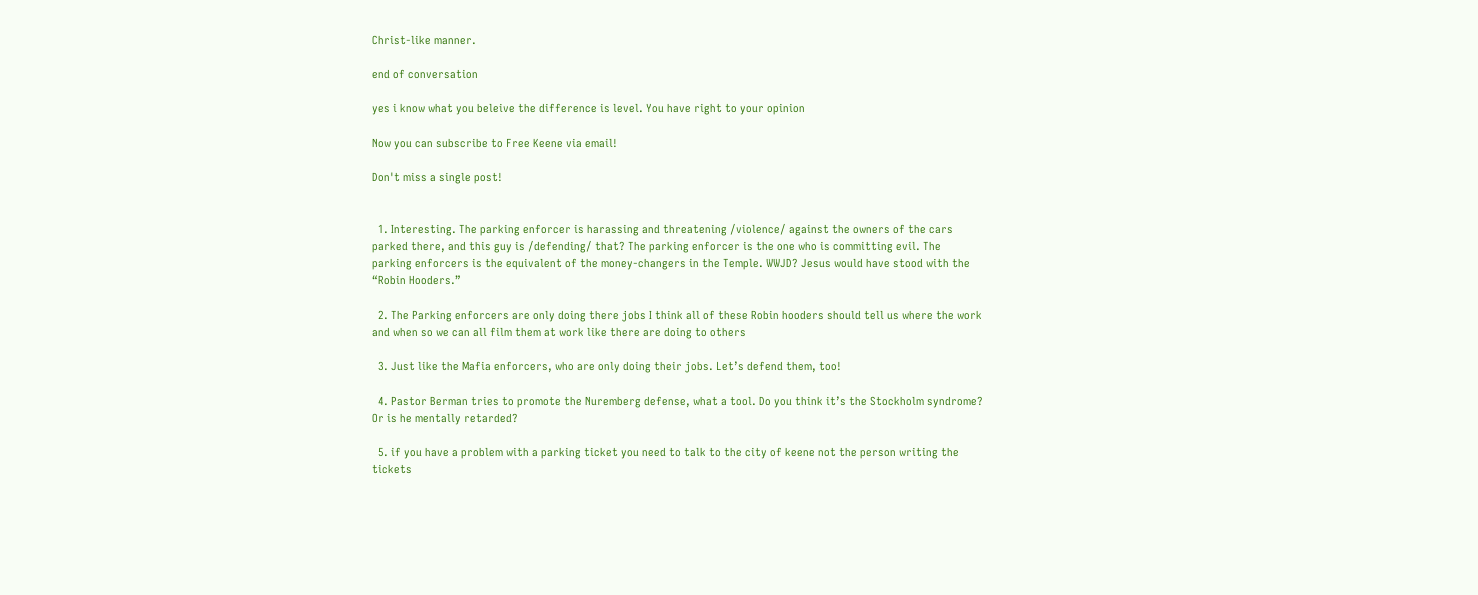Christ-like manner.

end of conversation

yes i know what you beleive the difference is level. You have right to your opinion

Now you can subscribe to Free Keene via email!

Don't miss a single post!


  1. Interesting. The parking enforcer is harassing and threatening /violence/ against the owners of the cars parked there, and this guy is /defending/ that? The parking enforcer is the one who is committing evil. The parking enforcers is the equivalent of the money-changers in the Temple. WWJD? Jesus would have stood with the “Robin Hooders.”

  2. The Parking enforcers are only doing there jobs I think all of these Robin hooders should tell us where the work and when so we can all film them at work like there are doing to others

  3. Just like the Mafia enforcers, who are only doing their jobs. Let’s defend them, too!

  4. Pastor Berman tries to promote the Nuremberg defense, what a tool. Do you think it’s the Stockholm syndrome? Or is he mentally retarded?

  5. if you have a problem with a parking ticket you need to talk to the city of keene not the person writing the tickets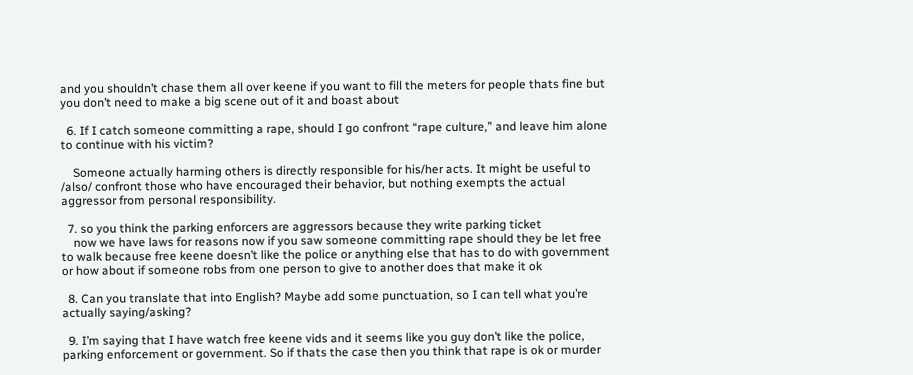and you shouldn’t chase them all over keene if you want to fill the meters for people thats fine but you don’t need to make a big scene out of it and boast about

  6. If I catch someone committing a rape, should I go confront “rape culture,” and leave him alone to continue with his victim?

    Someone actually harming others is directly responsible for his/her acts. It might be useful to /also/ confront those who have encouraged their behavior, but nothing exempts the actual aggressor from personal responsibility.

  7. so you think the parking enforcers are aggressors because they write parking ticket
    now we have laws for reasons now if you saw someone committing rape should they be let free to walk because free keene doesn’t like the police or anything else that has to do with government or how about if someone robs from one person to give to another does that make it ok

  8. Can you translate that into English? Maybe add some punctuation, so I can tell what you’re actually saying/asking?

  9. I’m saying that I have watch free keene vids and it seems like you guy don’t like the police, parking enforcement or government. So if thats the case then you think that rape is ok or murder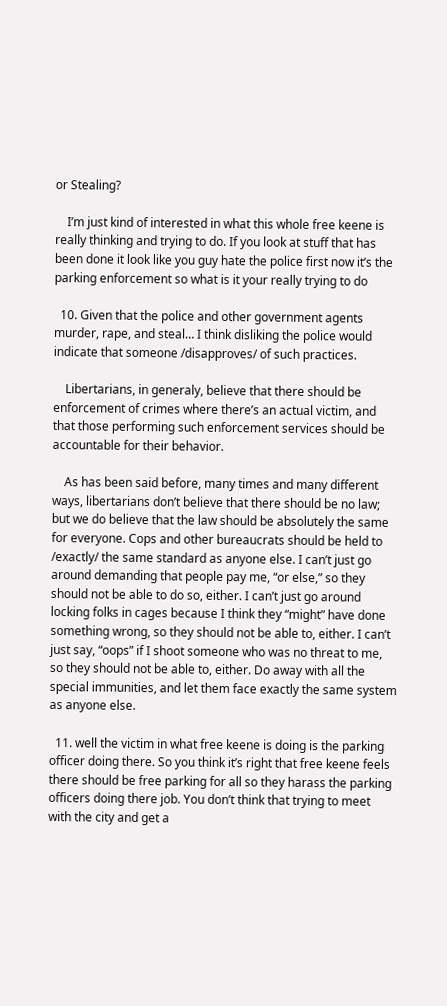or Stealing?

    I’m just kind of interested in what this whole free keene is really thinking and trying to do. If you look at stuff that has been done it look like you guy hate the police first now it’s the parking enforcement so what is it your really trying to do

  10. Given that the police and other government agents murder, rape, and steal… I think disliking the police would indicate that someone /disapproves/ of such practices.

    Libertarians, in generaly, believe that there should be enforcement of crimes where there’s an actual victim, and that those performing such enforcement services should be accountable for their behavior.

    As has been said before, many times and many different ways, libertarians don’t believe that there should be no law; but we do believe that the law should be absolutely the same for everyone. Cops and other bureaucrats should be held to /exactly/ the same standard as anyone else. I can’t just go around demanding that people pay me, “or else,” so they should not be able to do so, either. I can’t just go around locking folks in cages because I think they “might” have done something wrong, so they should not be able to, either. I can’t just say, “oops” if I shoot someone who was no threat to me, so they should not be able to, either. Do away with all the special immunities, and let them face exactly the same system as anyone else.

  11. well the victim in what free keene is doing is the parking officer doing there. So you think it’s right that free keene feels there should be free parking for all so they harass the parking officers doing there job. You don’t think that trying to meet with the city and get a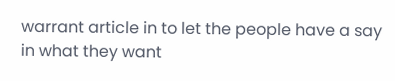warrant article in to let the people have a say in what they want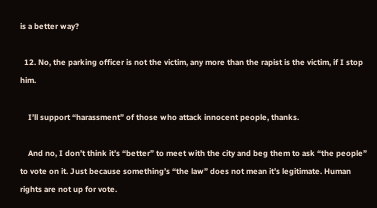is a better way?

  12. No, the parking officer is not the victim, any more than the rapist is the victim, if I stop him.

    I’ll support “harassment” of those who attack innocent people, thanks.

    And no, I don’t think it’s “better” to meet with the city and beg them to ask “the people” to vote on it. Just because something’s “the law” does not mean it’s legitimate. Human rights are not up for vote.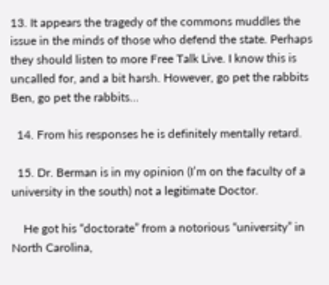13. It appears the tragedy of the commons muddles the issue in the minds of those who defend the state. Perhaps they should listen to more Free Talk Live. I know this is uncalled for, and a bit harsh. However, go pet the rabbits Ben, go pet the rabbits…

  14. From his responses he is definitely mentally retard.

  15. Dr. Berman is in my opinion (I’m on the faculty of a university in the south) not a legitimate Doctor.

    He got his “doctorate” from a notorious “university” in North Carolina,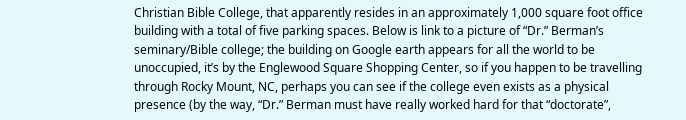Christian Bible College, that apparently resides in an approximately 1,000 square foot office building with a total of five parking spaces. Below is link to a picture of “Dr.” Berman’s seminary/Bible college; the building on Google earth appears for all the world to be unoccupied, it’s by the Englewood Square Shopping Center, so if you happen to be travelling through Rocky Mount, NC, perhaps you can see if the college even exists as a physical presence (by the way, “Dr.” Berman must have really worked hard for that “doctorate”,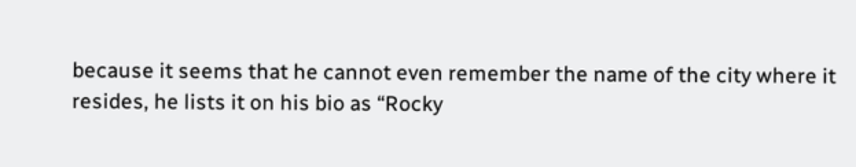because it seems that he cannot even remember the name of the city where it resides, he lists it on his bio as “Rocky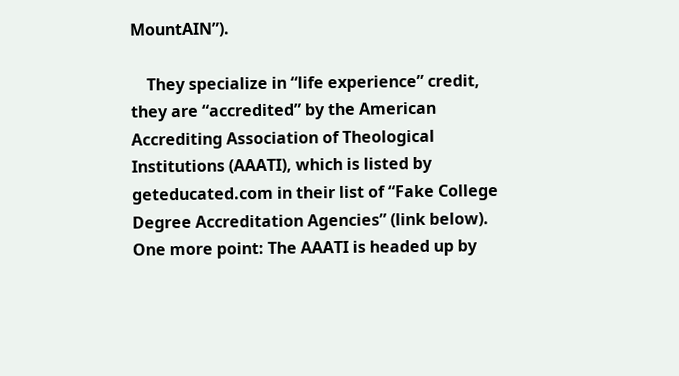MountAIN”).

    They specialize in “life experience” credit, they are “accredited” by the American Accrediting Association of Theological Institutions (AAATI), which is listed by geteducated.com in their list of “Fake College Degree Accreditation Agencies” (link below). One more point: The AAATI is headed up by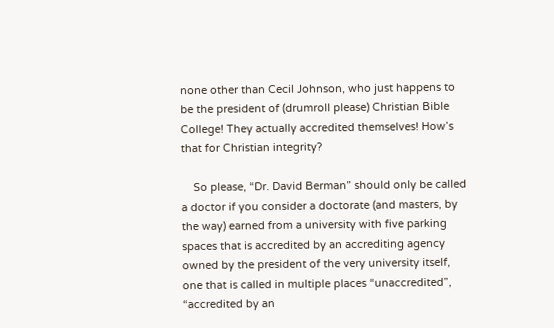none other than Cecil Johnson, who just happens to be the president of (drumroll please) Christian Bible College! They actually accredited themselves! How’s that for Christian integrity?

    So please, “Dr. David Berman” should only be called a doctor if you consider a doctorate (and masters, by the way) earned from a university with five parking spaces that is accredited by an accrediting agency owned by the president of the very university itself, one that is called in multiple places “unaccredited”, “accredited by an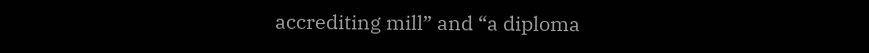accrediting mill” and “a diploma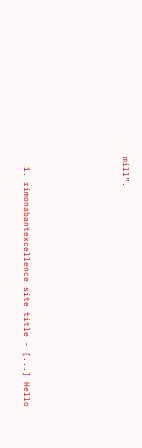mill”.





  1. rimonabantexcellence site title - [...] Hello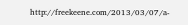http://freekeene.com/2013/03/07/a-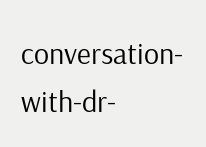conversation-with-dr-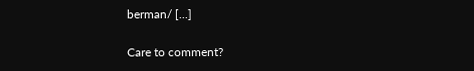berman/ [...]

Care to comment?